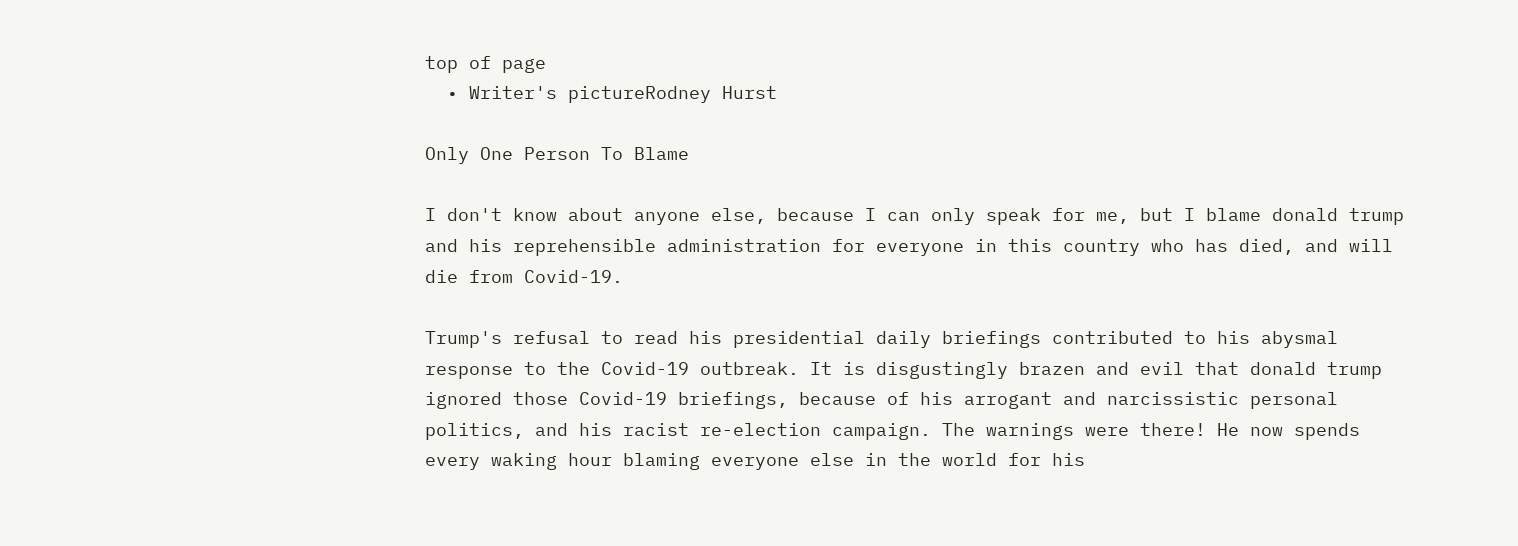top of page
  • Writer's pictureRodney Hurst

Only One Person To Blame

I don't know about anyone else, because I can only speak for me, but I blame donald trump and his reprehensible administration for everyone in this country who has died, and will die from Covid-19.

Trump's refusal to read his presidential daily briefings contributed to his abysmal response to the Covid-19 outbreak. It is disgustingly brazen and evil that donald trump ignored those Covid-19 briefings, because of his arrogant and narcissistic personal politics, and his racist re-election campaign. The warnings were there! He now spends every waking hour blaming everyone else in the world for his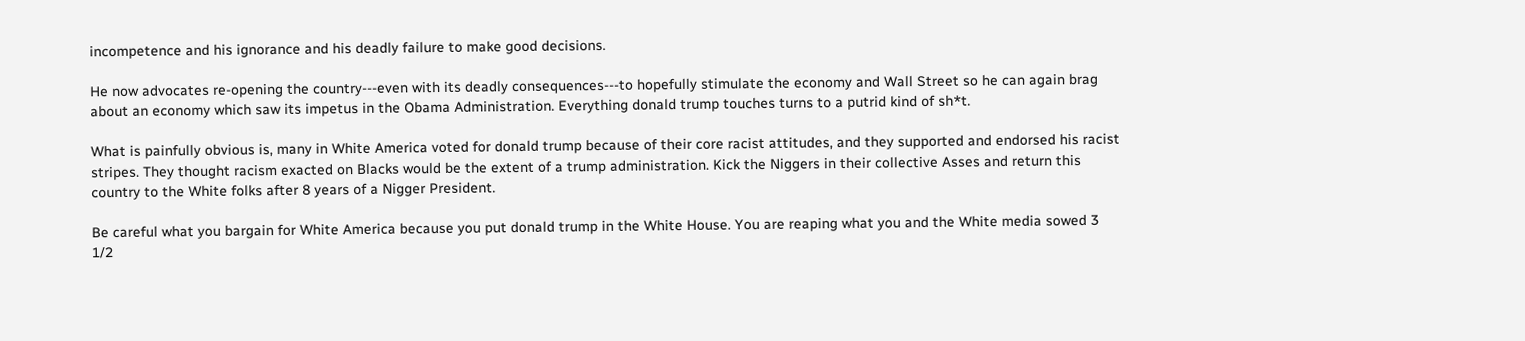incompetence and his ignorance and his deadly failure to make good decisions.

He now advocates re-opening the country---even with its deadly consequences---to hopefully stimulate the economy and Wall Street so he can again brag about an economy which saw its impetus in the Obama Administration. Everything donald trump touches turns to a putrid kind of sh*t.

What is painfully obvious is, many in White America voted for donald trump because of their core racist attitudes, and they supported and endorsed his racist stripes. They thought racism exacted on Blacks would be the extent of a trump administration. Kick the Niggers in their collective Asses and return this country to the White folks after 8 years of a Nigger President.

Be careful what you bargain for White America because you put donald trump in the White House. You are reaping what you and the White media sowed 3 1/2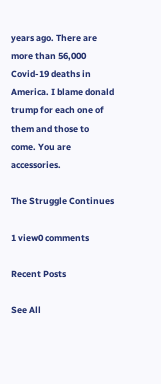years ago. There are more than 56,000 Covid-19 deaths in America. I blame donald trump for each one of them and those to come. You are accessories.

The Struggle Continues

1 view0 comments

Recent Posts

See All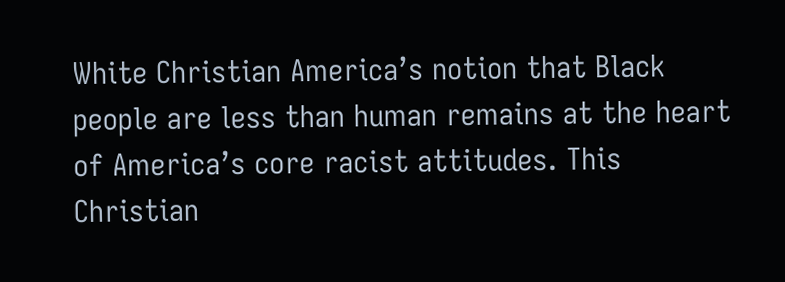White Christian America’s notion that Black people are less than human remains at the heart of America’s core racist attitudes. This Christian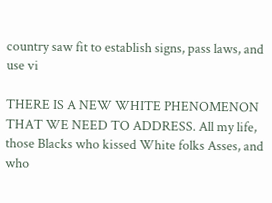country saw fit to establish signs, pass laws, and use vi

THERE IS A NEW WHITE PHENOMENON THAT WE NEED TO ADDRESS. All my life, those Blacks who kissed White folks Asses, and who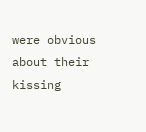were obvious about their kissing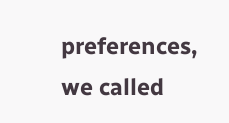preferences, we called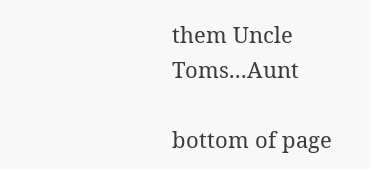them Uncle Toms...Aunt

bottom of page